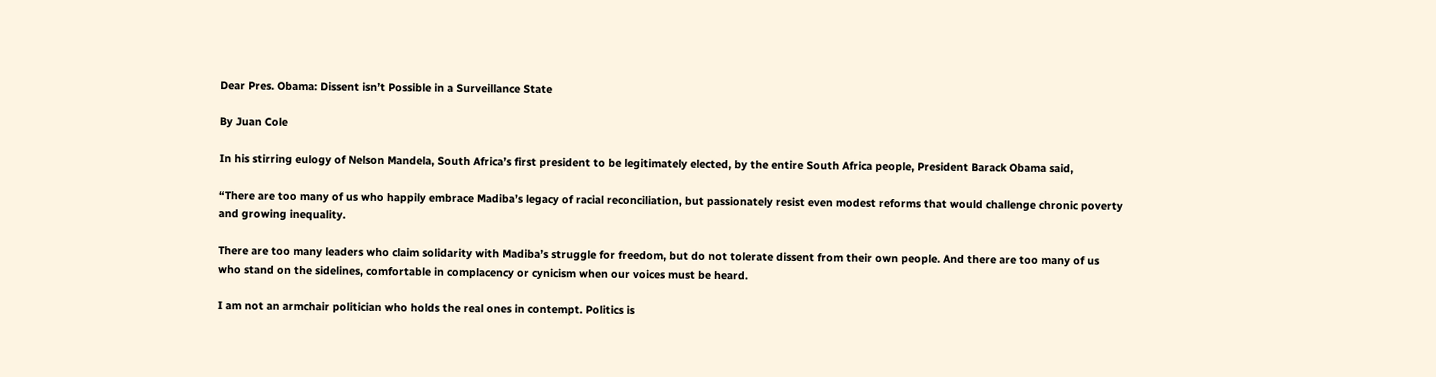Dear Pres. Obama: Dissent isn’t Possible in a Surveillance State

By Juan Cole

In his stirring eulogy of Nelson Mandela, South Africa’s first president to be legitimately elected, by the entire South Africa people, President Barack Obama said,

“There are too many of us who happily embrace Madiba’s legacy of racial reconciliation, but passionately resist even modest reforms that would challenge chronic poverty and growing inequality.

There are too many leaders who claim solidarity with Madiba’s struggle for freedom, but do not tolerate dissent from their own people. And there are too many of us who stand on the sidelines, comfortable in complacency or cynicism when our voices must be heard.

I am not an armchair politician who holds the real ones in contempt. Politics is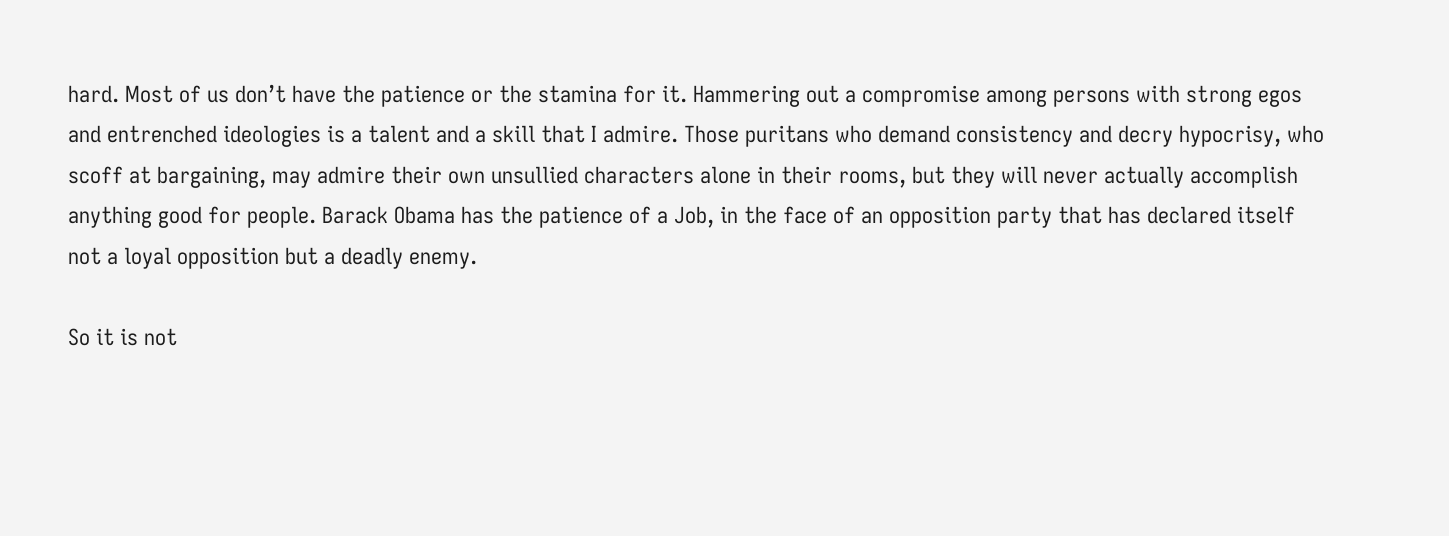hard. Most of us don’t have the patience or the stamina for it. Hammering out a compromise among persons with strong egos and entrenched ideologies is a talent and a skill that I admire. Those puritans who demand consistency and decry hypocrisy, who scoff at bargaining, may admire their own unsullied characters alone in their rooms, but they will never actually accomplish anything good for people. Barack Obama has the patience of a Job, in the face of an opposition party that has declared itself not a loyal opposition but a deadly enemy.

So it is not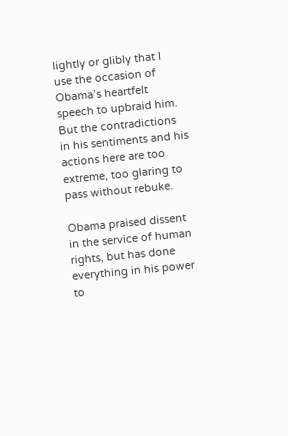lightly or glibly that I use the occasion of Obama’s heartfelt speech to upbraid him. But the contradictions in his sentiments and his actions here are too extreme, too glaring to pass without rebuke.

Obama praised dissent in the service of human rights, but has done everything in his power to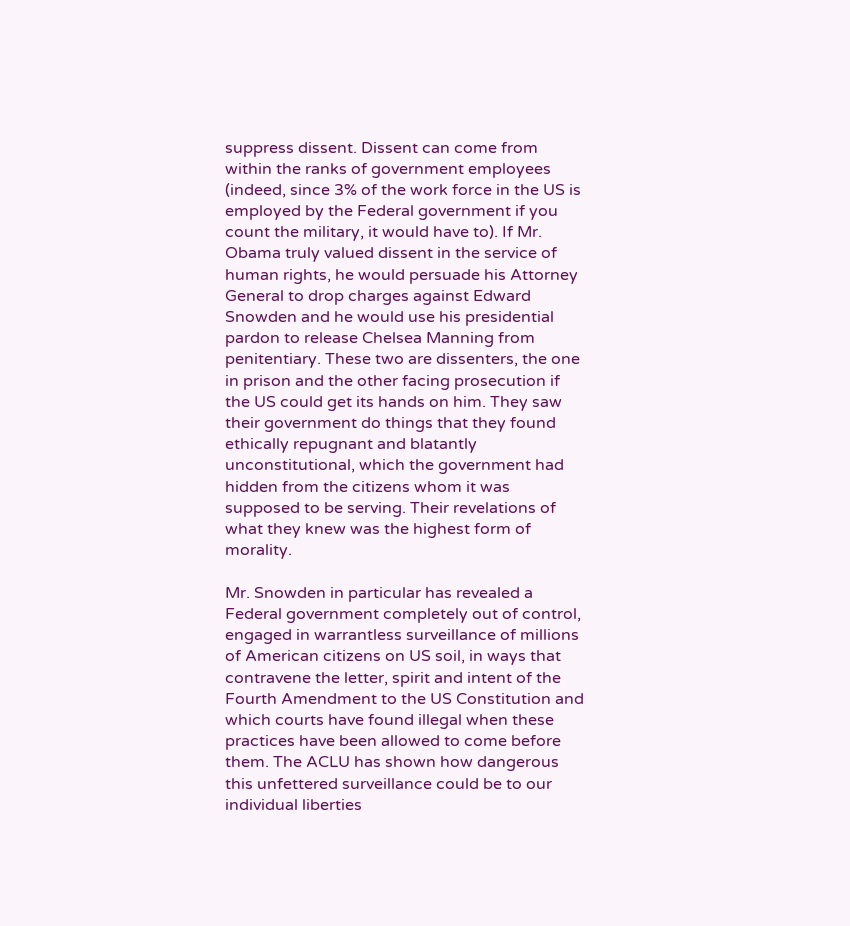suppress dissent. Dissent can come from within the ranks of government employees (indeed, since 3% of the work force in the US is employed by the Federal government if you count the military, it would have to). If Mr. Obama truly valued dissent in the service of human rights, he would persuade his Attorney General to drop charges against Edward Snowden and he would use his presidential pardon to release Chelsea Manning from penitentiary. These two are dissenters, the one in prison and the other facing prosecution if the US could get its hands on him. They saw their government do things that they found ethically repugnant and blatantly unconstitutional, which the government had hidden from the citizens whom it was supposed to be serving. Their revelations of what they knew was the highest form of morality.

Mr. Snowden in particular has revealed a Federal government completely out of control, engaged in warrantless surveillance of millions of American citizens on US soil, in ways that contravene the letter, spirit and intent of the Fourth Amendment to the US Constitution and which courts have found illegal when these practices have been allowed to come before them. The ACLU has shown how dangerous this unfettered surveillance could be to our individual liberties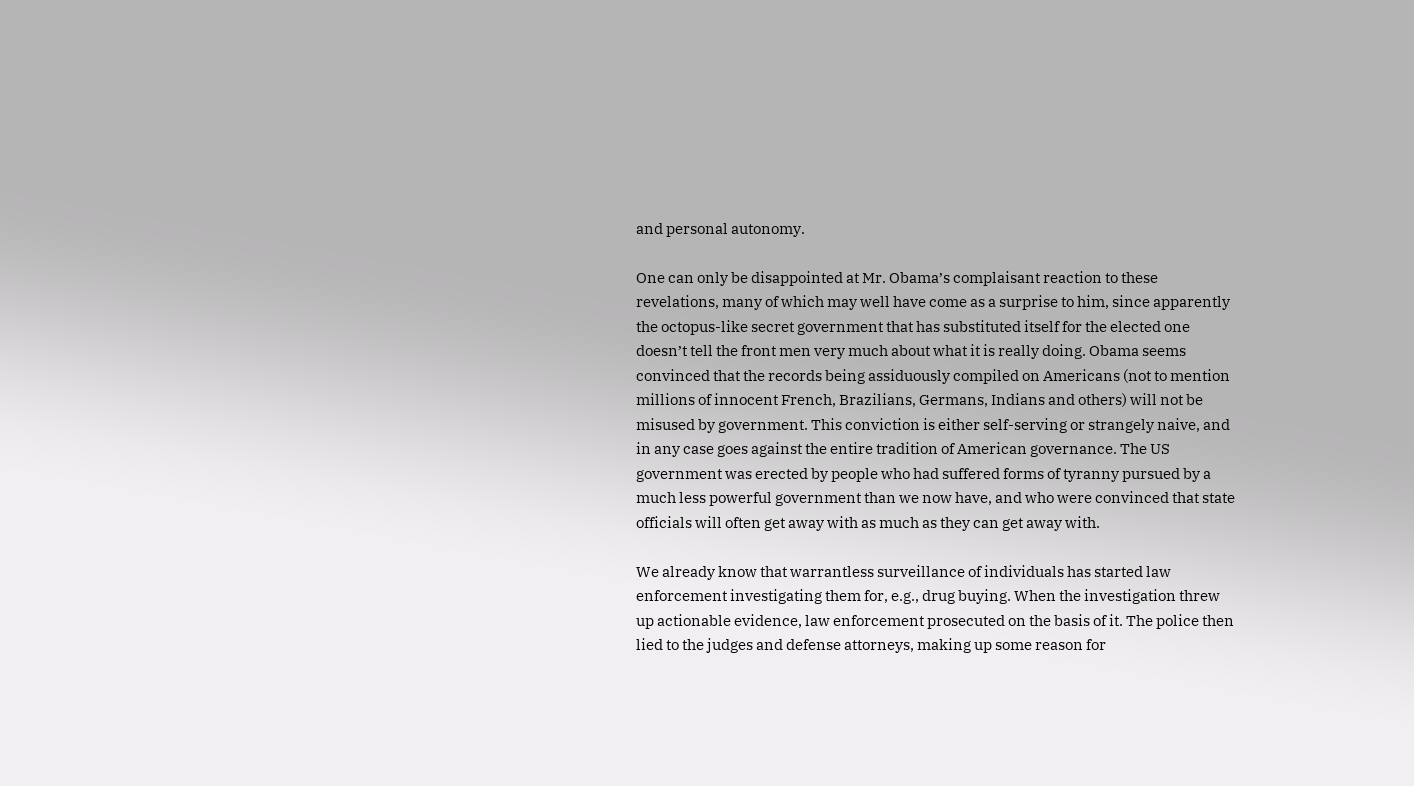and personal autonomy.

One can only be disappointed at Mr. Obama’s complaisant reaction to these revelations, many of which may well have come as a surprise to him, since apparently the octopus-like secret government that has substituted itself for the elected one doesn’t tell the front men very much about what it is really doing. Obama seems convinced that the records being assiduously compiled on Americans (not to mention millions of innocent French, Brazilians, Germans, Indians and others) will not be misused by government. This conviction is either self-serving or strangely naive, and in any case goes against the entire tradition of American governance. The US government was erected by people who had suffered forms of tyranny pursued by a much less powerful government than we now have, and who were convinced that state officials will often get away with as much as they can get away with.

We already know that warrantless surveillance of individuals has started law enforcement investigating them for, e.g., drug buying. When the investigation threw up actionable evidence, law enforcement prosecuted on the basis of it. The police then lied to the judges and defense attorneys, making up some reason for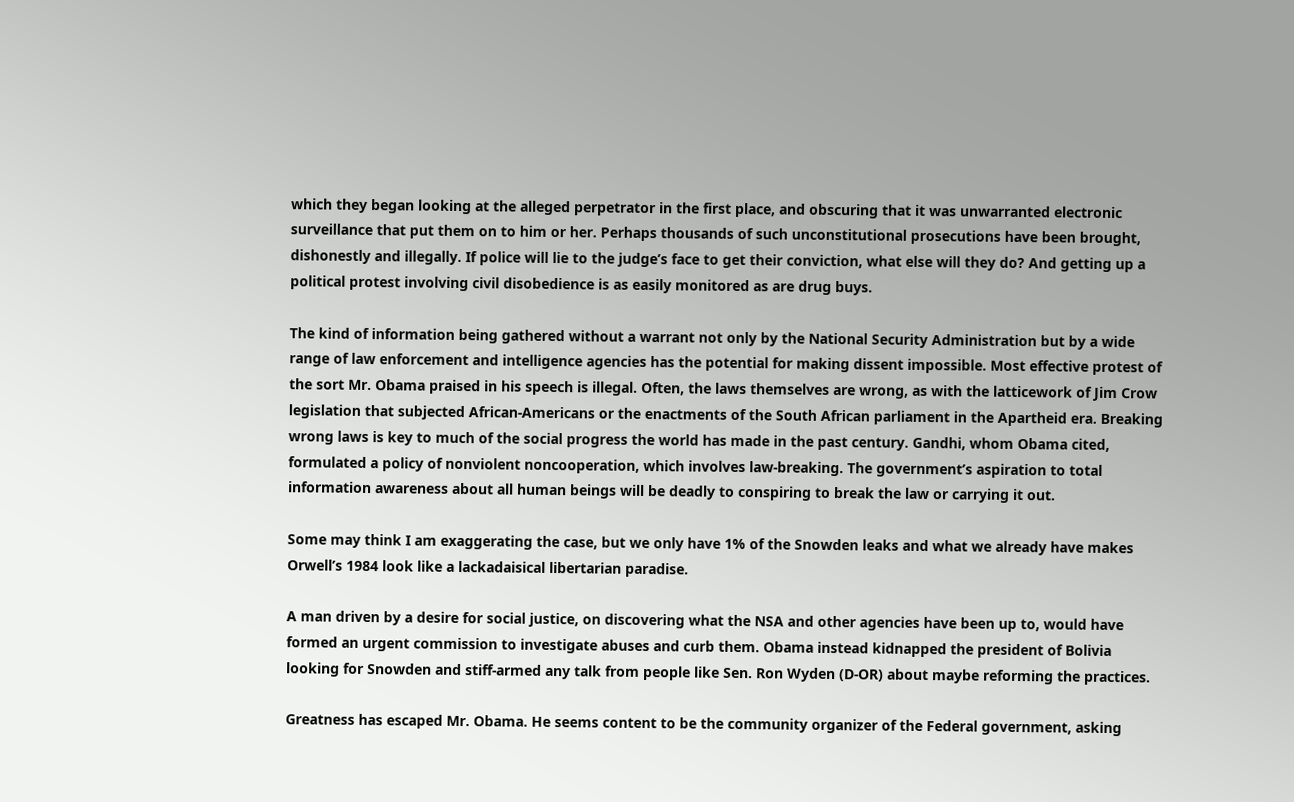which they began looking at the alleged perpetrator in the first place, and obscuring that it was unwarranted electronic surveillance that put them on to him or her. Perhaps thousands of such unconstitutional prosecutions have been brought, dishonestly and illegally. If police will lie to the judge’s face to get their conviction, what else will they do? And getting up a political protest involving civil disobedience is as easily monitored as are drug buys.

The kind of information being gathered without a warrant not only by the National Security Administration but by a wide range of law enforcement and intelligence agencies has the potential for making dissent impossible. Most effective protest of the sort Mr. Obama praised in his speech is illegal. Often, the laws themselves are wrong, as with the latticework of Jim Crow legislation that subjected African-Americans or the enactments of the South African parliament in the Apartheid era. Breaking wrong laws is key to much of the social progress the world has made in the past century. Gandhi, whom Obama cited, formulated a policy of nonviolent noncooperation, which involves law-breaking. The government’s aspiration to total information awareness about all human beings will be deadly to conspiring to break the law or carrying it out.

Some may think I am exaggerating the case, but we only have 1% of the Snowden leaks and what we already have makes Orwell’s 1984 look like a lackadaisical libertarian paradise.

A man driven by a desire for social justice, on discovering what the NSA and other agencies have been up to, would have formed an urgent commission to investigate abuses and curb them. Obama instead kidnapped the president of Bolivia looking for Snowden and stiff-armed any talk from people like Sen. Ron Wyden (D-OR) about maybe reforming the practices.

Greatness has escaped Mr. Obama. He seems content to be the community organizer of the Federal government, asking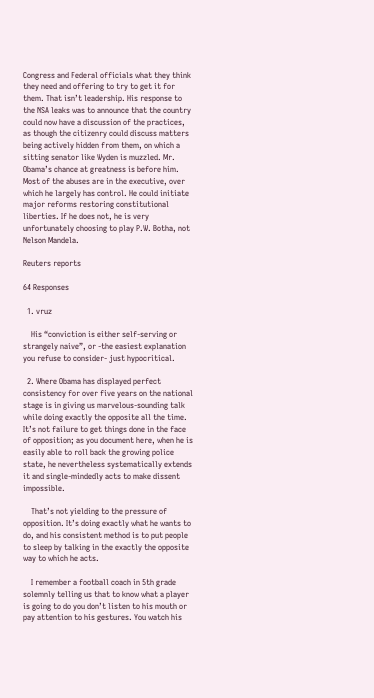Congress and Federal officials what they think they need and offering to try to get it for them. That isn’t leadership. His response to the NSA leaks was to announce that the country could now have a discussion of the practices, as though the citizenry could discuss matters being actively hidden from them, on which a sitting senator like Wyden is muzzled. Mr. Obama’s chance at greatness is before him. Most of the abuses are in the executive, over which he largely has control. He could initiate major reforms restoring constitutional liberties. If he does not, he is very unfortunately choosing to play P.W. Botha, not Nelson Mandela.

Reuters reports

64 Responses

  1. vruz

    His “conviction is either self-serving or strangely naive”, or -the easiest explanation you refuse to consider- just hypocritical.

  2. Where Obama has displayed perfect consistency for over five years on the national stage is in giving us marvelous-sounding talk while doing exactly the opposite all the time. It’s not failure to get things done in the face of opposition; as you document here, when he is easily able to roll back the growing police state, he nevertheless systematically extends it and single-mindedly acts to make dissent impossible.

    That’s not yielding to the pressure of opposition. It’s doing exactly what he wants to do, and his consistent method is to put people to sleep by talking in the exactly the opposite way to which he acts.

    I remember a football coach in 5th grade solemnly telling us that to know what a player is going to do you don’t listen to his mouth or pay attention to his gestures. You watch his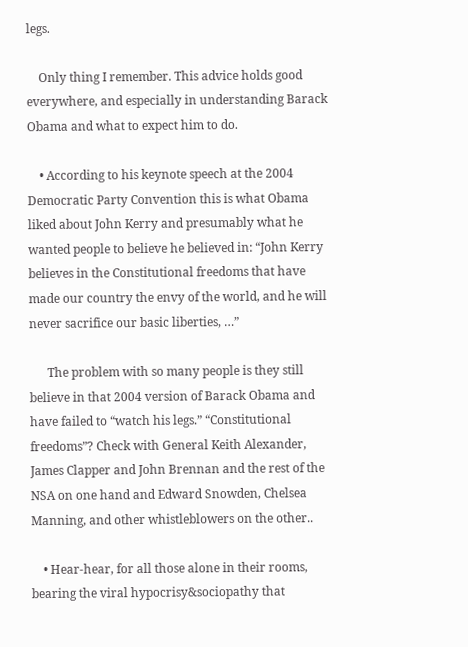legs.

    Only thing I remember. This advice holds good everywhere, and especially in understanding Barack Obama and what to expect him to do.

    • According to his keynote speech at the 2004 Democratic Party Convention this is what Obama liked about John Kerry and presumably what he wanted people to believe he believed in: “John Kerry believes in the Constitutional freedoms that have made our country the envy of the world, and he will never sacrifice our basic liberties, …”

      The problem with so many people is they still believe in that 2004 version of Barack Obama and have failed to “watch his legs.” “Constitutional freedoms”? Check with General Keith Alexander, James Clapper and John Brennan and the rest of the NSA on one hand and Edward Snowden, Chelsea Manning, and other whistleblowers on the other..

    • Hear-hear, for all those alone in their rooms, bearing the viral hypocrisy&sociopathy that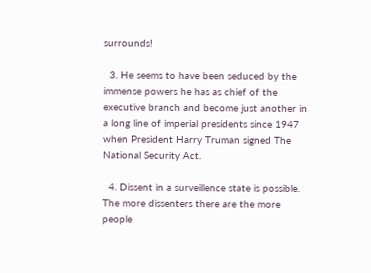surrounds!

  3. He seems to have been seduced by the immense powers he has as chief of the executive branch and become just another in a long line of imperial presidents since 1947 when President Harry Truman signed The National Security Act.

  4. Dissent in a surveillence state is possible. The more dissenters there are the more people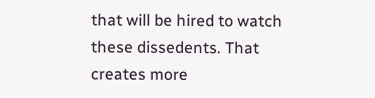that will be hired to watch these dissedents. That creates more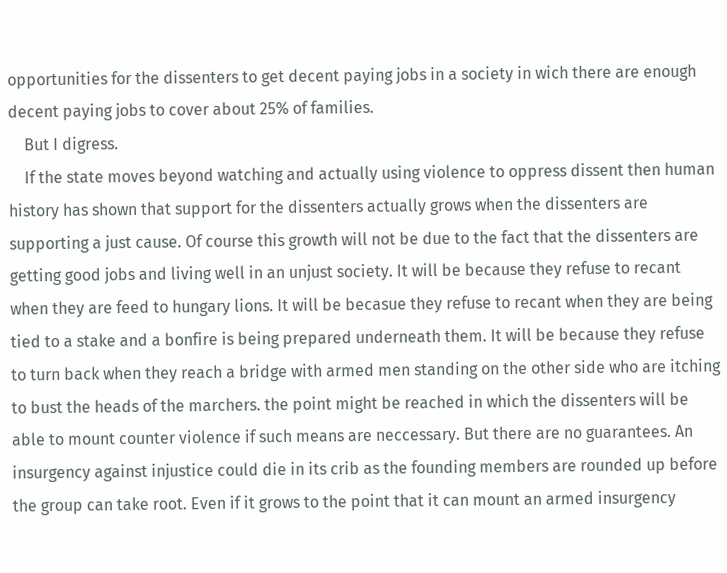opportunities for the dissenters to get decent paying jobs in a society in wich there are enough decent paying jobs to cover about 25% of families.
    But I digress.
    If the state moves beyond watching and actually using violence to oppress dissent then human history has shown that support for the dissenters actually grows when the dissenters are supporting a just cause. Of course this growth will not be due to the fact that the dissenters are getting good jobs and living well in an unjust society. It will be because they refuse to recant when they are feed to hungary lions. It will be becasue they refuse to recant when they are being tied to a stake and a bonfire is being prepared underneath them. It will be because they refuse to turn back when they reach a bridge with armed men standing on the other side who are itching to bust the heads of the marchers. the point might be reached in which the dissenters will be able to mount counter violence if such means are neccessary. But there are no guarantees. An insurgency against injustice could die in its crib as the founding members are rounded up before the group can take root. Even if it grows to the point that it can mount an armed insurgency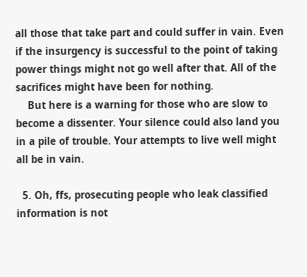all those that take part and could suffer in vain. Even if the insurgency is successful to the point of taking power things might not go well after that. All of the sacrifices might have been for nothing.
    But here is a warning for those who are slow to become a dissenter. Your silence could also land you in a pile of trouble. Your attempts to live well might all be in vain.

  5. Oh, ffs, prosecuting people who leak classified information is not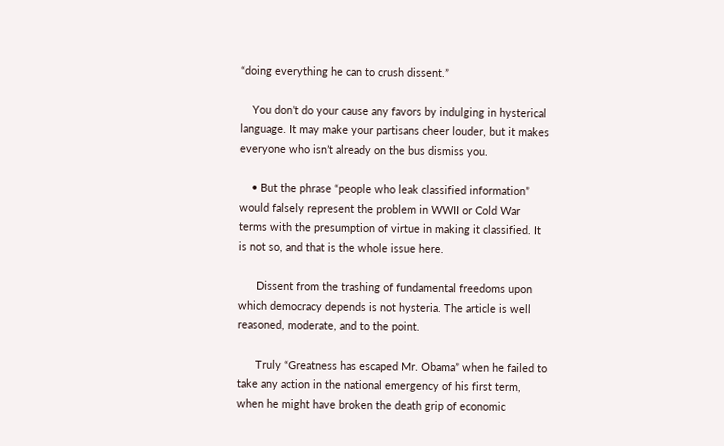“doing everything he can to crush dissent.”

    You don’t do your cause any favors by indulging in hysterical language. It may make your partisans cheer louder, but it makes everyone who isn’t already on the bus dismiss you.

    • But the phrase “people who leak classified information” would falsely represent the problem in WWII or Cold War terms with the presumption of virtue in making it classified. It is not so, and that is the whole issue here.

      Dissent from the trashing of fundamental freedoms upon which democracy depends is not hysteria. The article is well reasoned, moderate, and to the point.

      Truly “Greatness has escaped Mr. Obama” when he failed to take any action in the national emergency of his first term, when he might have broken the death grip of economic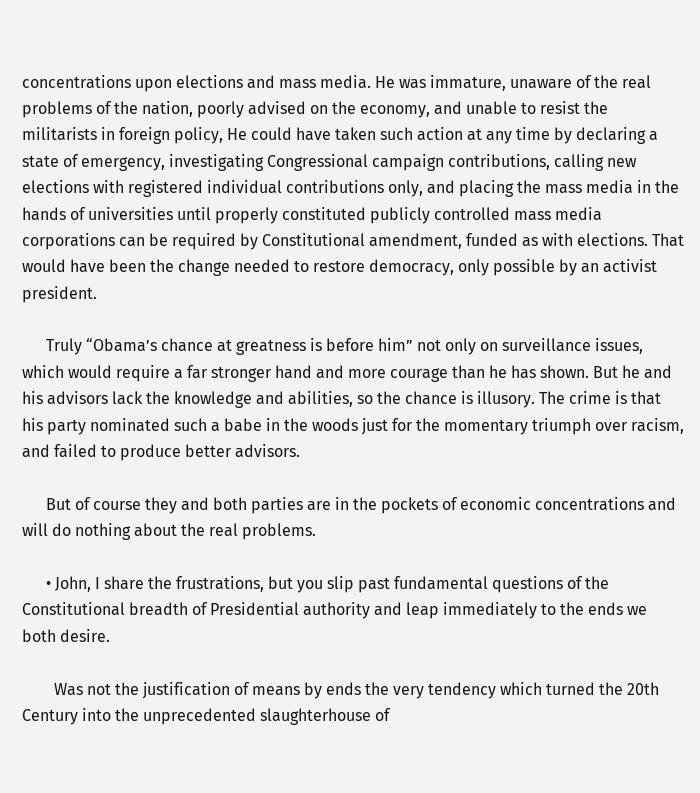concentrations upon elections and mass media. He was immature, unaware of the real problems of the nation, poorly advised on the economy, and unable to resist the militarists in foreign policy, He could have taken such action at any time by declaring a state of emergency, investigating Congressional campaign contributions, calling new elections with registered individual contributions only, and placing the mass media in the hands of universities until properly constituted publicly controlled mass media corporations can be required by Constitutional amendment, funded as with elections. That would have been the change needed to restore democracy, only possible by an activist president.

      Truly “Obama’s chance at greatness is before him” not only on surveillance issues, which would require a far stronger hand and more courage than he has shown. But he and his advisors lack the knowledge and abilities, so the chance is illusory. The crime is that his party nominated such a babe in the woods just for the momentary triumph over racism, and failed to produce better advisors.

      But of course they and both parties are in the pockets of economic concentrations and will do nothing about the real problems.

      • John, I share the frustrations, but you slip past fundamental questions of the Constitutional breadth of Presidential authority and leap immediately to the ends we both desire.

        Was not the justification of means by ends the very tendency which turned the 20th Century into the unprecedented slaughterhouse of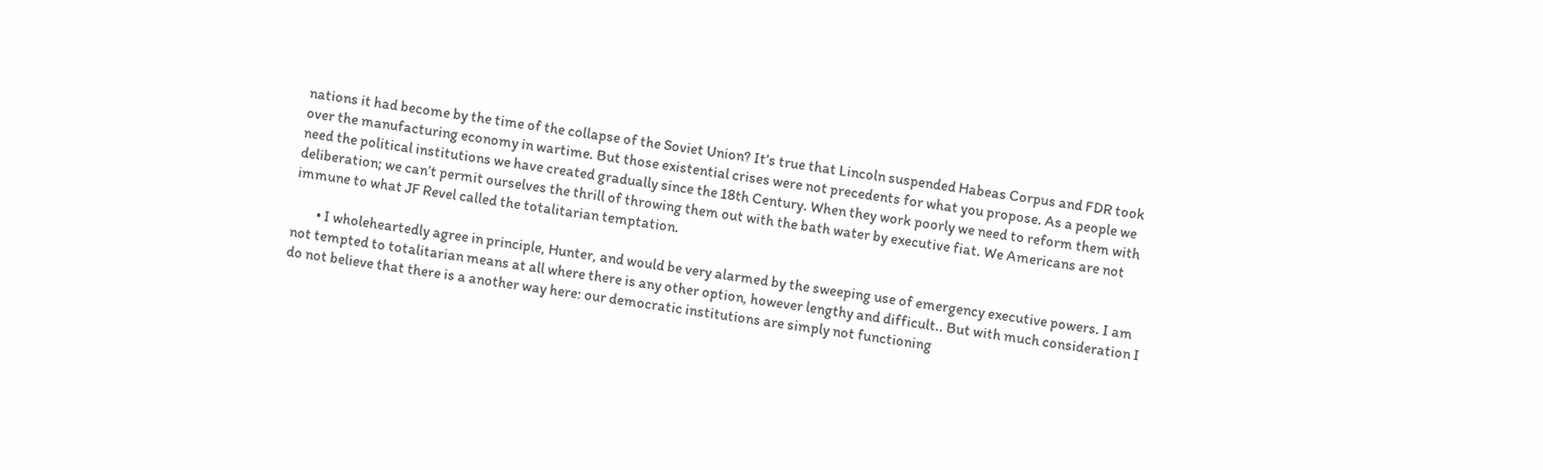nations it had become by the time of the collapse of the Soviet Union? It’s true that Lincoln suspended Habeas Corpus and FDR took over the manufacturing economy in wartime. But those existential crises were not precedents for what you propose. As a people we need the political institutions we have created gradually since the 18th Century. When they work poorly we need to reform them with deliberation; we can’t permit ourselves the thrill of throwing them out with the bath water by executive fiat. We Americans are not immune to what JF Revel called the totalitarian temptation.

        • I wholeheartedly agree in principle, Hunter, and would be very alarmed by the sweeping use of emergency executive powers. I am not tempted to totalitarian means at all where there is any other option, however lengthy and difficult.. But with much consideration I do not believe that there is a another way here: our democratic institutions are simply not functioning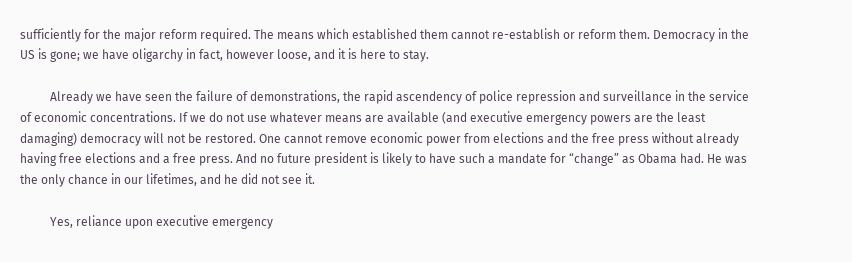sufficiently for the major reform required. The means which established them cannot re-establish or reform them. Democracy in the US is gone; we have oligarchy in fact, however loose, and it is here to stay.

          Already we have seen the failure of demonstrations, the rapid ascendency of police repression and surveillance in the service of economic concentrations. If we do not use whatever means are available (and executive emergency powers are the least damaging) democracy will not be restored. One cannot remove economic power from elections and the free press without already having free elections and a free press. And no future president is likely to have such a mandate for “change” as Obama had. He was the only chance in our lifetimes, and he did not see it.

          Yes, reliance upon executive emergency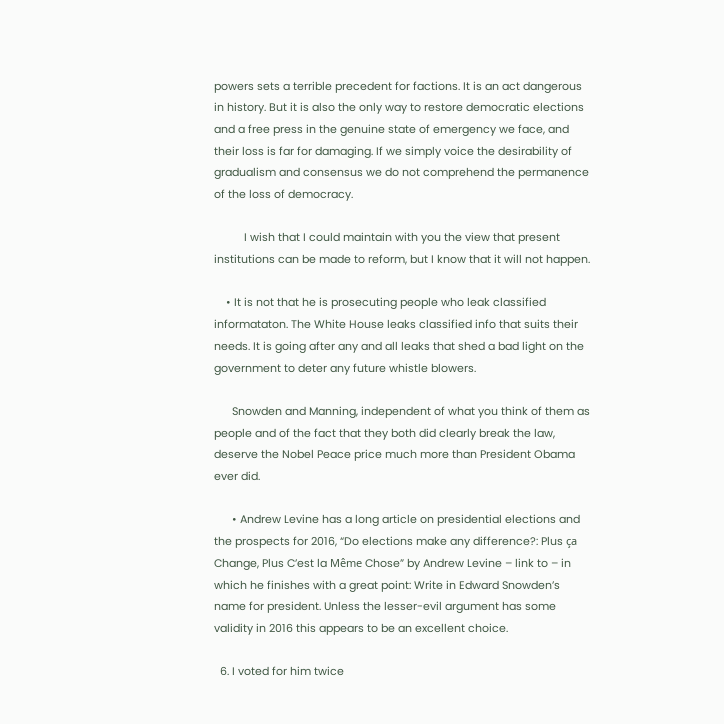powers sets a terrible precedent for factions. It is an act dangerous in history. But it is also the only way to restore democratic elections and a free press in the genuine state of emergency we face, and their loss is far for damaging. If we simply voice the desirability of gradualism and consensus we do not comprehend the permanence of the loss of democracy.

          I wish that I could maintain with you the view that present institutions can be made to reform, but I know that it will not happen.

    • It is not that he is prosecuting people who leak classified informataton. The White House leaks classified info that suits their needs. It is going after any and all leaks that shed a bad light on the government to deter any future whistle blowers.

      Snowden and Manning, independent of what you think of them as people and of the fact that they both did clearly break the law, deserve the Nobel Peace price much more than President Obama ever did.

      • Andrew Levine has a long article on presidential elections and the prospects for 2016, “Do elections make any difference?: Plus ça Change, Plus C’est la Même Chose” by Andrew Levine – link to – in which he finishes with a great point: Write in Edward Snowden’s name for president. Unless the lesser-evil argument has some validity in 2016 this appears to be an excellent choice.

  6. I voted for him twice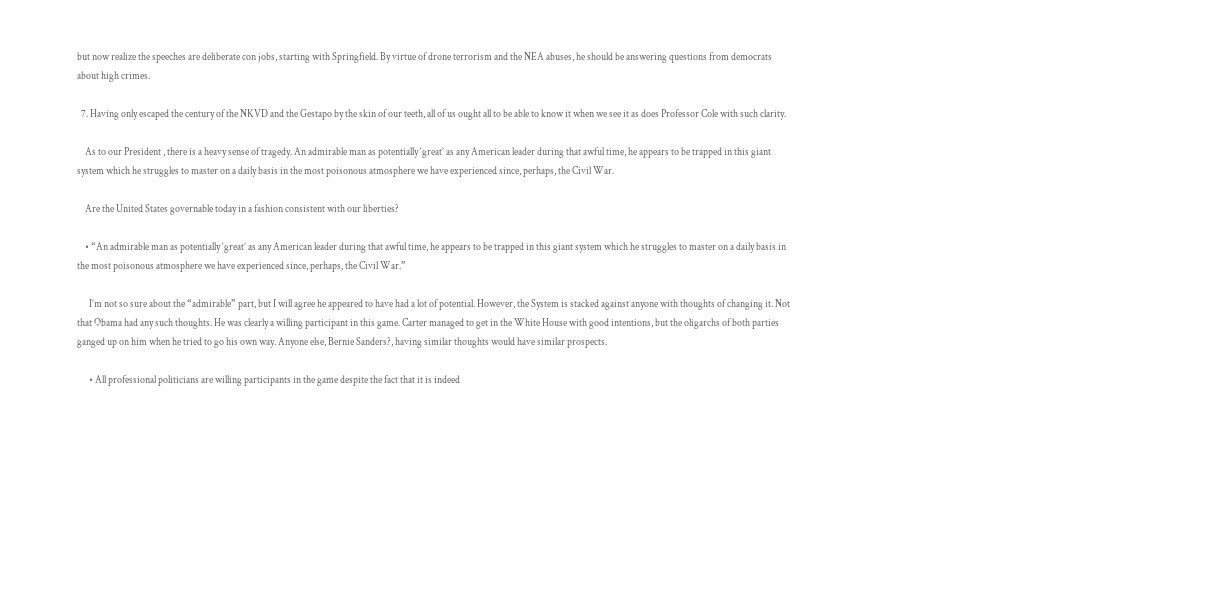but now realize the speeches are deliberate con jobs, starting with Springfield. By virtue of drone terrorism and the NEA abuses, he should be answering questions from democrats about high crimes.

  7. Having only escaped the century of the NKVD and the Gestapo by the skin of our teeth, all of us ought all to be able to know it when we see it as does Professor Cole with such clarity.

    As to our President , there is a heavy sense of tragedy. An admirable man as potentially ‘great’ as any American leader during that awful time, he appears to be trapped in this giant system which he struggles to master on a daily basis in the most poisonous atmosphere we have experienced since, perhaps, the Civil War.

    Are the United States governable today in a fashion consistent with our liberties?

    • “An admirable man as potentially ‘great’ as any American leader during that awful time, he appears to be trapped in this giant system which he struggles to master on a daily basis in the most poisonous atmosphere we have experienced since, perhaps, the Civil War.”

      I’m not so sure about the “admirable” part, but I will agree he appeared to have had a lot of potential. However, the System is stacked against anyone with thoughts of changing it. Not that Obama had any such thoughts. He was clearly a willing participant in this game. Carter managed to get in the White House with good intentions, but the oligarchs of both parties ganged up on him when he tried to go his own way. Anyone else, Bernie Sanders?, having similar thoughts would have similar prospects.

      • All professional politicians are willing participants in the game despite the fact that it is indeed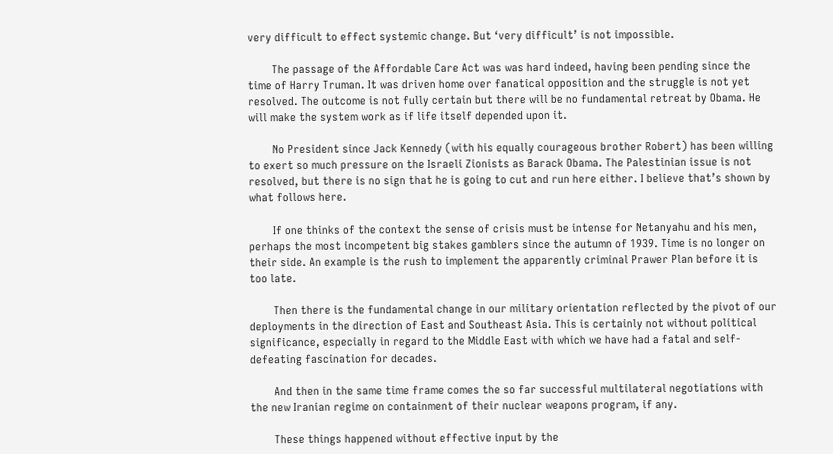very difficult to effect systemic change. But ‘very difficult’ is not impossible.

        The passage of the Affordable Care Act was was hard indeed, having been pending since the time of Harry Truman. It was driven home over fanatical opposition and the struggle is not yet resolved. The outcome is not fully certain but there will be no fundamental retreat by Obama. He will make the system work as if life itself depended upon it.

        No President since Jack Kennedy (with his equally courageous brother Robert) has been willing to exert so much pressure on the Israeli Zionists as Barack Obama. The Palestinian issue is not resolved, but there is no sign that he is going to cut and run here either. I believe that’s shown by what follows here.

        If one thinks of the context the sense of crisis must be intense for Netanyahu and his men, perhaps the most incompetent big stakes gamblers since the autumn of 1939. Time is no longer on their side. An example is the rush to implement the apparently criminal Prawer Plan before it is too late.

        Then there is the fundamental change in our military orientation reflected by the pivot of our deployments in the direction of East and Southeast Asia. This is certainly not without political significance, especially in regard to the Middle East with which we have had a fatal and self-defeating fascination for decades.

        And then in the same time frame comes the so far successful multilateral negotiations with the new Iranian regime on containment of their nuclear weapons program, if any.

        These things happened without effective input by the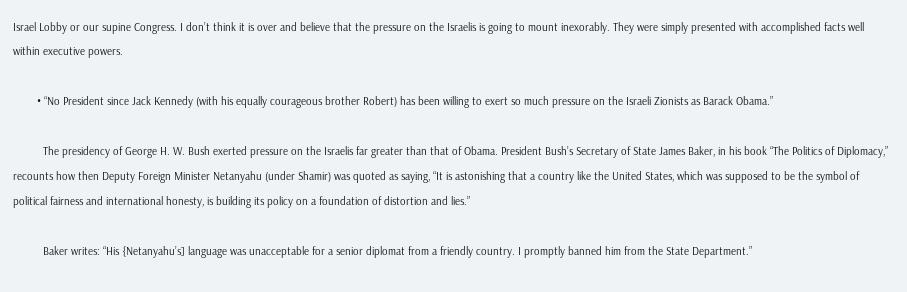Israel Lobby or our supine Congress. I don’t think it is over and believe that the pressure on the Israelis is going to mount inexorably. They were simply presented with accomplished facts well within executive powers.

        • “No President since Jack Kennedy (with his equally courageous brother Robert) has been willing to exert so much pressure on the Israeli Zionists as Barack Obama.”

          The presidency of George H. W. Bush exerted pressure on the Israelis far greater than that of Obama. President Bush’s Secretary of State James Baker, in his book “The Politics of Diplomacy,” recounts how then Deputy Foreign Minister Netanyahu (under Shamir) was quoted as saying, “It is astonishing that a country like the United States, which was supposed to be the symbol of political fairness and international honesty, is building its policy on a foundation of distortion and lies.”

          Baker writes: “His {Netanyahu’s] language was unacceptable for a senior diplomat from a friendly country. I promptly banned him from the State Department.”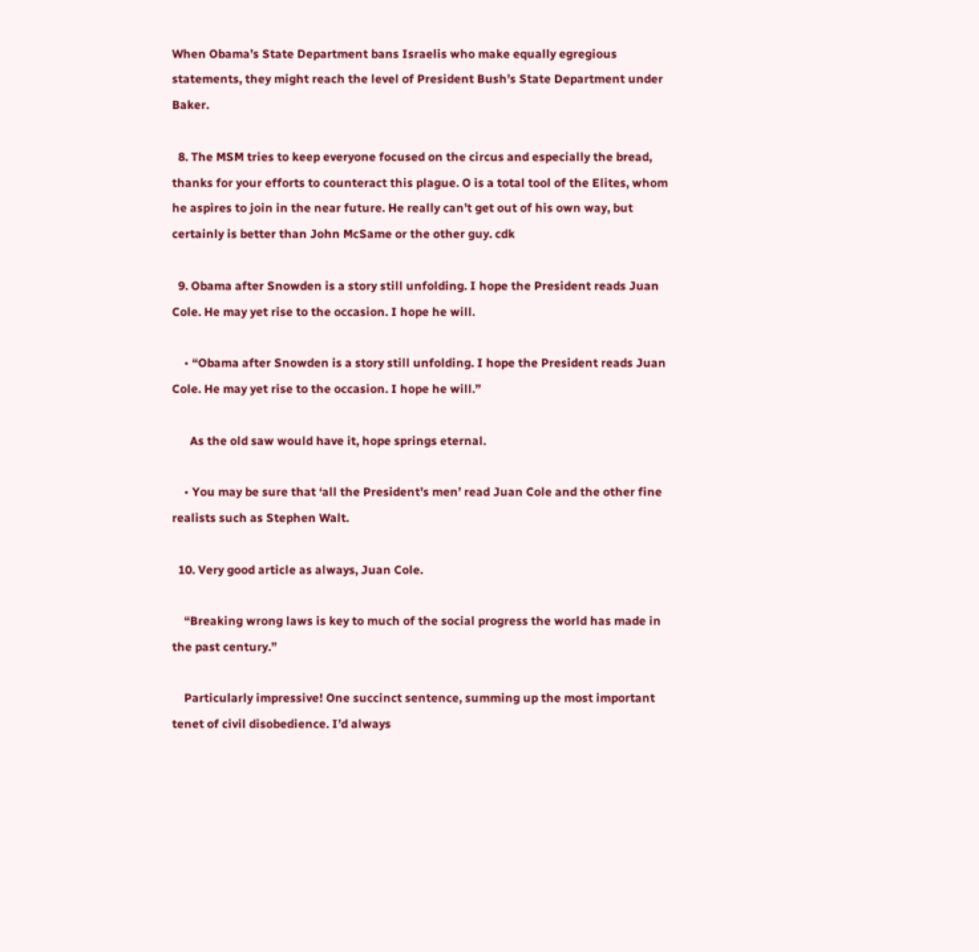When Obama’s State Department bans Israelis who make equally egregious statements, they might reach the level of President Bush’s State Department under Baker.

  8. The MSM tries to keep everyone focused on the circus and especially the bread, thanks for your efforts to counteract this plague. O is a total tool of the Elites, whom he aspires to join in the near future. He really can’t get out of his own way, but certainly is better than John McSame or the other guy. cdk

  9. Obama after Snowden is a story still unfolding. I hope the President reads Juan Cole. He may yet rise to the occasion. I hope he will.

    • “Obama after Snowden is a story still unfolding. I hope the President reads Juan Cole. He may yet rise to the occasion. I hope he will.”

      As the old saw would have it, hope springs eternal.

    • You may be sure that ‘all the President’s men’ read Juan Cole and the other fine realists such as Stephen Walt.

  10. Very good article as always, Juan Cole.

    “Breaking wrong laws is key to much of the social progress the world has made in the past century.”

    Particularly impressive! One succinct sentence, summing up the most important tenet of civil disobedience. I’d always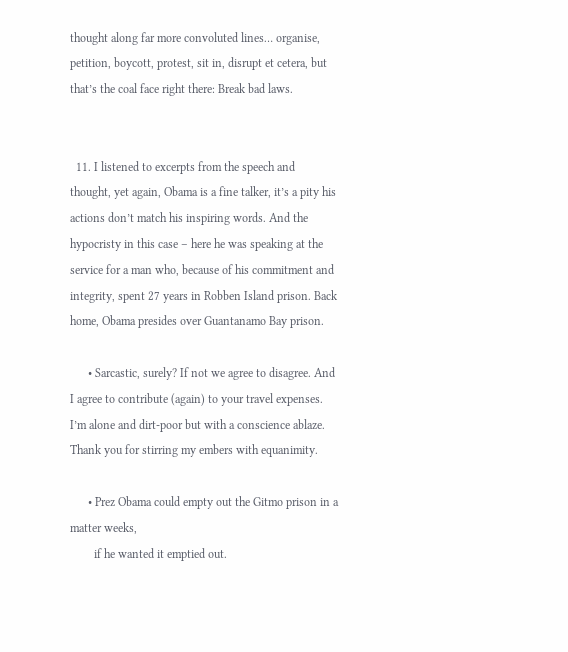thought along far more convoluted lines… organise, petition, boycott, protest, sit in, disrupt et cetera, but that’s the coal face right there: Break bad laws.


  11. I listened to excerpts from the speech and thought, yet again, Obama is a fine talker, it’s a pity his actions don’t match his inspiring words. And the hypocristy in this case – here he was speaking at the service for a man who, because of his commitment and integrity, spent 27 years in Robben Island prison. Back home, Obama presides over Guantanamo Bay prison.

      • Sarcastic, surely? If not we agree to disagree. And I agree to contribute (again) to your travel expenses. I’m alone and dirt-poor but with a conscience ablaze. Thank you for stirring my embers with equanimity.

      • Prez Obama could empty out the Gitmo prison in a matter weeks,
        if he wanted it emptied out.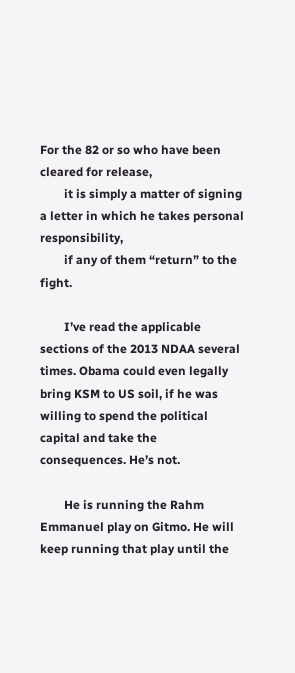For the 82 or so who have been cleared for release,
        it is simply a matter of signing a letter in which he takes personal responsibility,
        if any of them “return” to the fight.

        I’ve read the applicable sections of the 2013 NDAA several times. Obama could even legally bring KSM to US soil, if he was willing to spend the political capital and take the consequences. He’s not.

        He is running the Rahm Emmanuel play on Gitmo. He will keep running that play until the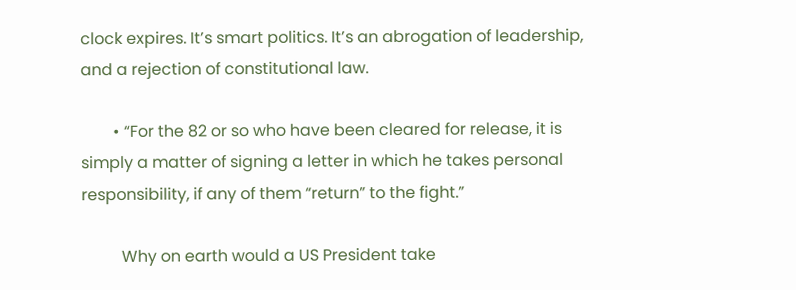clock expires. It’s smart politics. It’s an abrogation of leadership, and a rejection of constitutional law.

        • “For the 82 or so who have been cleared for release, it is simply a matter of signing a letter in which he takes personal responsibility, if any of them “return” to the fight.”

          Why on earth would a US President take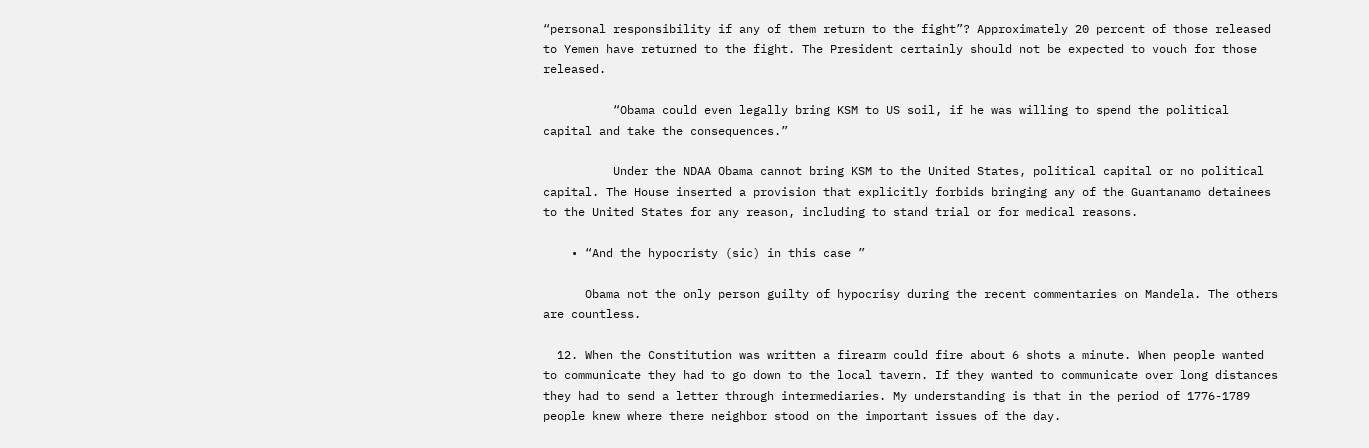“personal responsibility if any of them return to the fight”? Approximately 20 percent of those released to Yemen have returned to the fight. The President certainly should not be expected to vouch for those released.

          “Obama could even legally bring KSM to US soil, if he was willing to spend the political capital and take the consequences.”

          Under the NDAA Obama cannot bring KSM to the United States, political capital or no political capital. The House inserted a provision that explicitly forbids bringing any of the Guantanamo detainees to the United States for any reason, including to stand trial or for medical reasons.

    • “And the hypocristy (sic) in this case ”

      Obama not the only person guilty of hypocrisy during the recent commentaries on Mandela. The others are countless.

  12. When the Constitution was written a firearm could fire about 6 shots a minute. When people wanted to communicate they had to go down to the local tavern. If they wanted to communicate over long distances they had to send a letter through intermediaries. My understanding is that in the period of 1776-1789 people knew where there neighbor stood on the important issues of the day.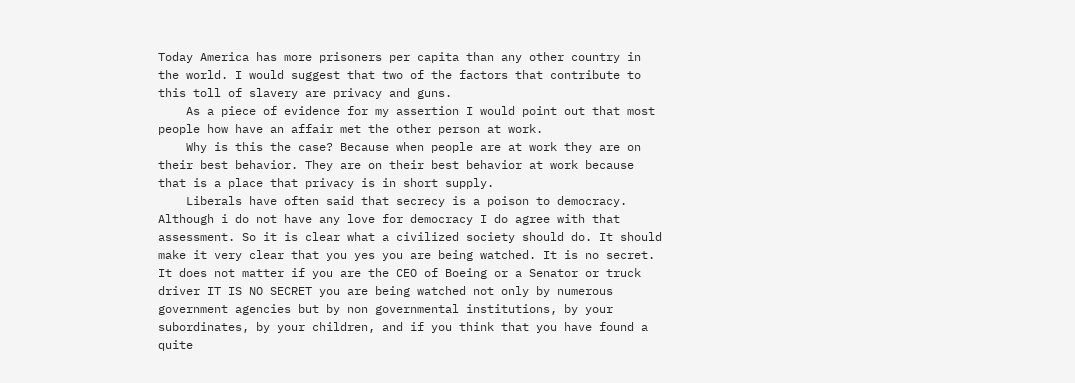Today America has more prisoners per capita than any other country in the world. I would suggest that two of the factors that contribute to this toll of slavery are privacy and guns.
    As a piece of evidence for my assertion I would point out that most people how have an affair met the other person at work.
    Why is this the case? Because when people are at work they are on their best behavior. They are on their best behavior at work because that is a place that privacy is in short supply.
    Liberals have often said that secrecy is a poison to democracy. Although i do not have any love for democracy I do agree with that assessment. So it is clear what a civilized society should do. It should make it very clear that you yes you are being watched. It is no secret. It does not matter if you are the CEO of Boeing or a Senator or truck driver IT IS NO SECRET you are being watched not only by numerous government agencies but by non governmental institutions, by your subordinates, by your children, and if you think that you have found a quite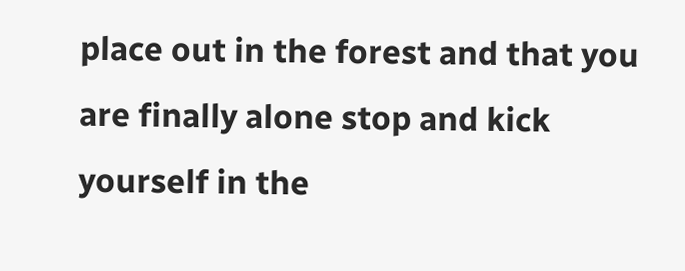place out in the forest and that you are finally alone stop and kick yourself in the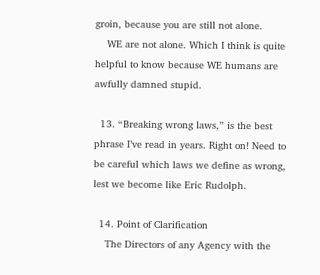groin, because you are still not alone.
    WE are not alone. Which I think is quite helpful to know because WE humans are awfully damned stupid.

  13. “Breaking wrong laws,” is the best phrase I’ve read in years. Right on! Need to be careful which laws we define as wrong, lest we become like Eric Rudolph.

  14. Point of Clarification
    The Directors of any Agency with the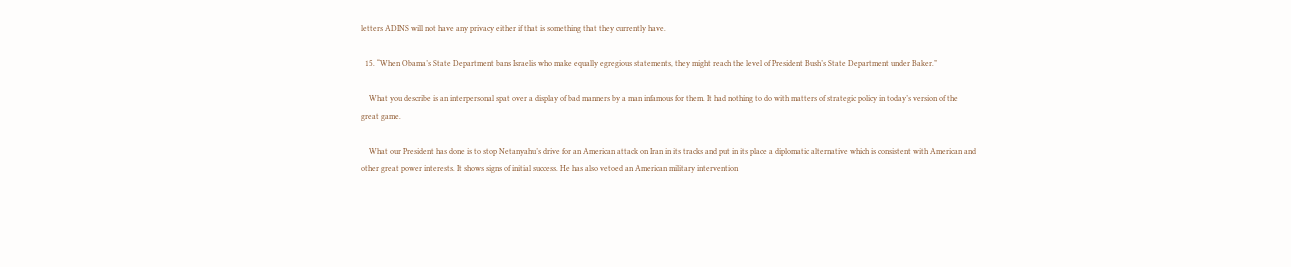letters ADINS will not have any privacy either if that is something that they currently have.

  15. “When Obama’s State Department bans Israelis who make equally egregious statements, they might reach the level of President Bush’s State Department under Baker.”

    What you describe is an interpersonal spat over a display of bad manners by a man infamous for them. It had nothing to do with matters of strategic policy in today’s version of the great game.

    What our President has done is to stop Netanyahu’s drive for an American attack on Iran in its tracks and put in its place a diplomatic alternative which is consistent with American and other great power interests. It shows signs of initial success. He has also vetoed an American military intervention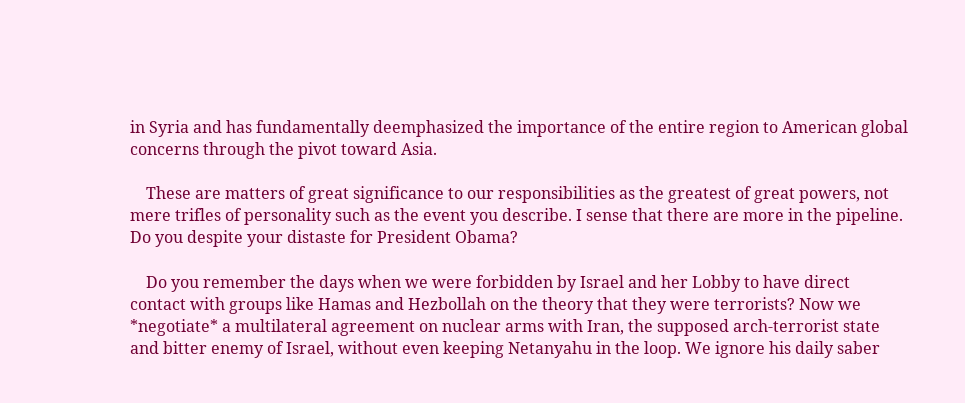in Syria and has fundamentally deemphasized the importance of the entire region to American global concerns through the pivot toward Asia.

    These are matters of great significance to our responsibilities as the greatest of great powers, not mere trifles of personality such as the event you describe. I sense that there are more in the pipeline. Do you despite your distaste for President Obama?

    Do you remember the days when we were forbidden by Israel and her Lobby to have direct contact with groups like Hamas and Hezbollah on the theory that they were terrorists? Now we *negotiate* a multilateral agreement on nuclear arms with Iran, the supposed arch-terrorist state and bitter enemy of Israel, without even keeping Netanyahu in the loop. We ignore his daily saber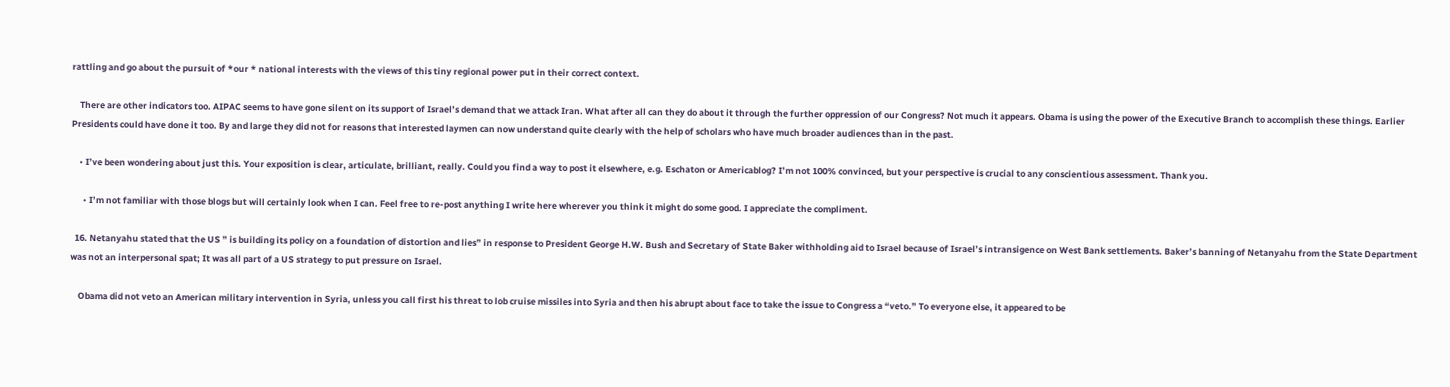rattling and go about the pursuit of *our * national interests with the views of this tiny regional power put in their correct context.

    There are other indicators too. AIPAC seems to have gone silent on its support of Israel’s demand that we attack Iran. What after all can they do about it through the further oppression of our Congress? Not much it appears. Obama is using the power of the Executive Branch to accomplish these things. Earlier Presidents could have done it too. By and large they did not for reasons that interested laymen can now understand quite clearly with the help of scholars who have much broader audiences than in the past.

    • I’ve been wondering about just this. Your exposition is clear, articulate, brilliant, really. Could you find a way to post it elsewhere, e.g. Eschaton or Americablog? I’m not 100% convinced, but your perspective is crucial to any conscientious assessment. Thank you.

      • I’m not familiar with those blogs but will certainly look when I can. Feel free to re-post anything I write here wherever you think it might do some good. I appreciate the compliment.

  16. Netanyahu stated that the US ” is building its policy on a foundation of distortion and lies” in response to President George H.W. Bush and Secretary of State Baker withholding aid to Israel because of Israel’s intransigence on West Bank settlements. Baker’s banning of Netanyahu from the State Department was not an interpersonal spat; It was all part of a US strategy to put pressure on Israel.

    Obama did not veto an American military intervention in Syria, unless you call first his threat to lob cruise missiles into Syria and then his abrupt about face to take the issue to Congress a “veto.” To everyone else, it appeared to be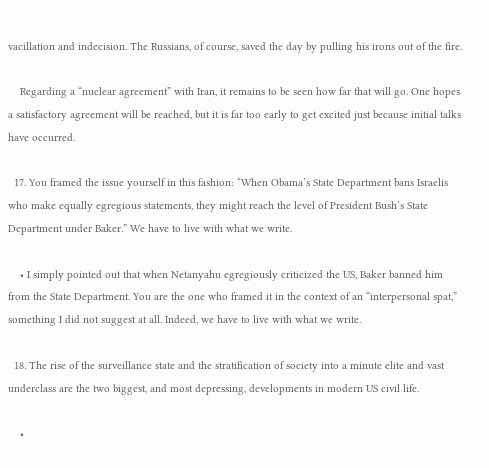vacillation and indecision. The Russians, of course, saved the day by pulling his irons out of the fire.

    Regarding a “nuclear agreement” with Iran, it remains to be seen how far that will go. One hopes a satisfactory agreement will be reached, but it is far too early to get excited just because initial talks have occurred.

  17. You framed the issue yourself in this fashion: “When Obama’s State Department bans Israelis who make equally egregious statements, they might reach the level of President Bush’s State Department under Baker.” We have to live with what we write.

    • I simply pointed out that when Netanyahu egregiously criticized the US, Baker banned him from the State Department. You are the one who framed it in the context of an “interpersonal spat,” something I did not suggest at all. Indeed, we have to live with what we write.

  18. The rise of the surveillance state and the stratification of society into a minute elite and vast underclass are the two biggest, and most depressing, developments in modern US civil life.

    •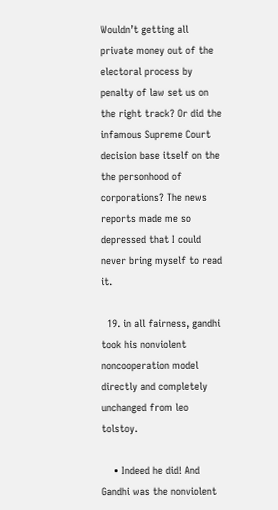Wouldn’t getting all private money out of the electoral process by penalty of law set us on the right track? Or did the infamous Supreme Court decision base itself on the the personhood of corporations? The news reports made me so depressed that I could never bring myself to read it.

  19. in all fairness, gandhi took his nonviolent noncooperation model directly and completely unchanged from leo tolstoy.

    • Indeed he did! And Gandhi was the nonviolent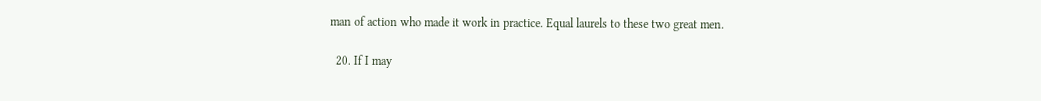man of action who made it work in practice. Equal laurels to these two great men.

  20. If I may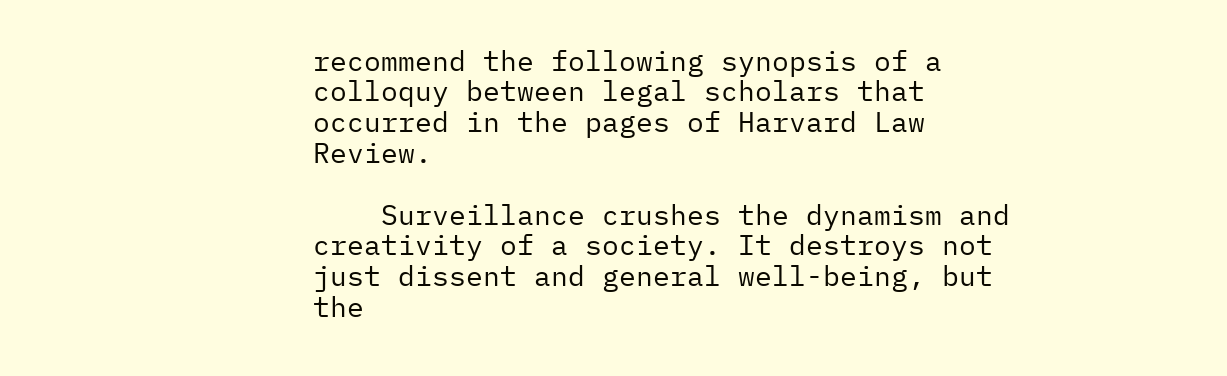recommend the following synopsis of a colloquy between legal scholars that occurred in the pages of Harvard Law Review.

    Surveillance crushes the dynamism and creativity of a society. It destroys not just dissent and general well-being, but the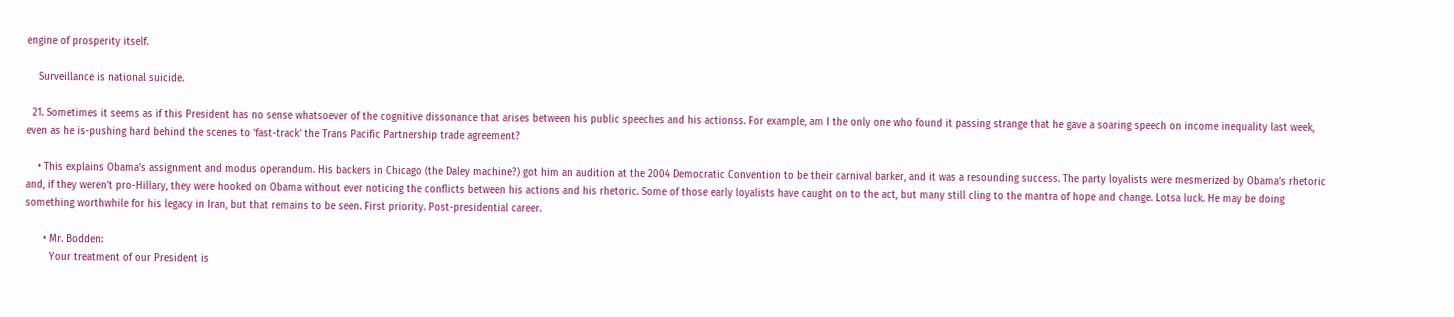engine of prosperity itself.

    Surveillance is national suicide.

  21. Sometimes it seems as if this President has no sense whatsoever of the cognitive dissonance that arises between his public speeches and his actionss. For example, am I the only one who found it passing strange that he gave a soaring speech on income inequality last week, even as he is-pushing hard behind the scenes to ‘fast-track’ the Trans Pacific Partnership trade agreement?

    • This explains Obama’s assignment and modus operandum. His backers in Chicago (the Daley machine?) got him an audition at the 2004 Democratic Convention to be their carnival barker, and it was a resounding success. The party loyalists were mesmerized by Obama’s rhetoric and, if they weren’t pro-Hillary, they were hooked on Obama without ever noticing the conflicts between his actions and his rhetoric. Some of those early loyalists have caught on to the act, but many still cling to the mantra of hope and change. Lotsa luck. He may be doing something worthwhile for his legacy in Iran, but that remains to be seen. First priority. Post-presidential career.

      • Mr. Bodden:
        Your treatment of our President is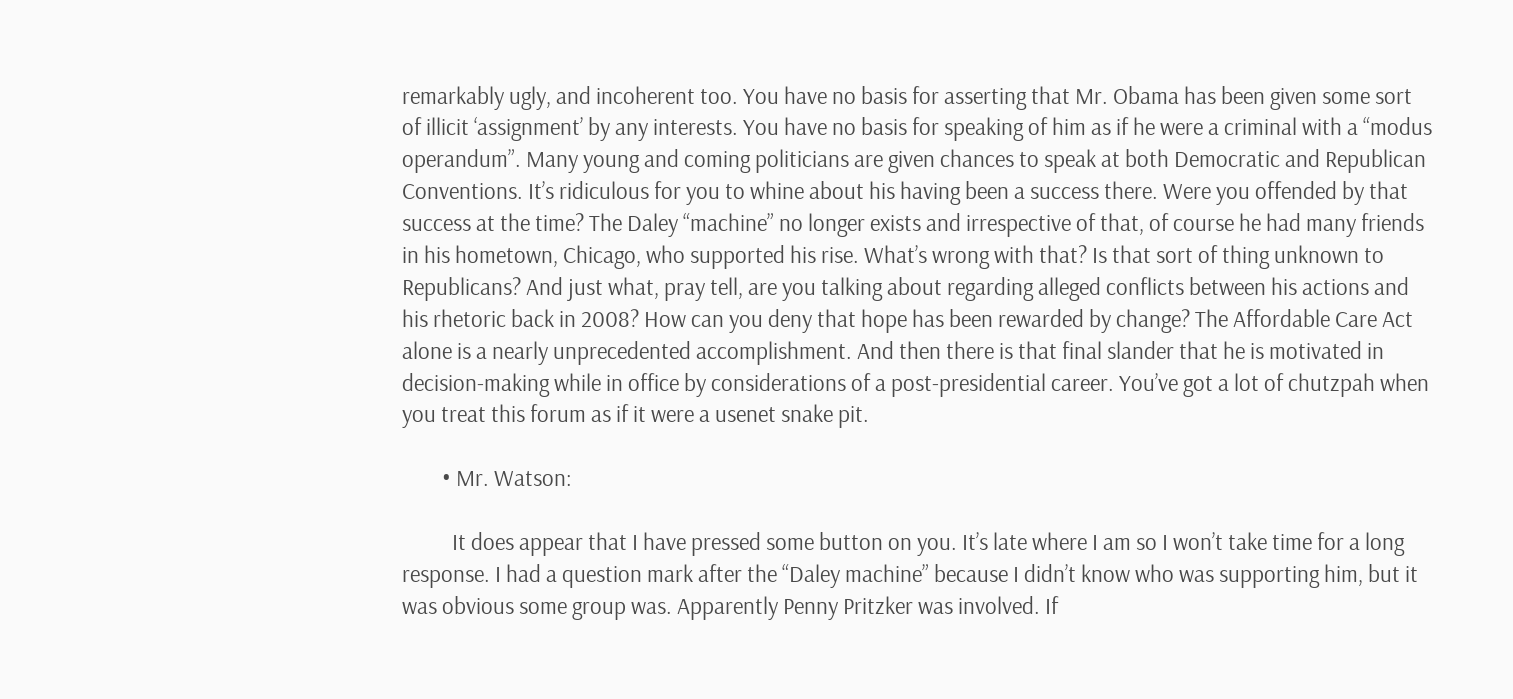remarkably ugly, and incoherent too. You have no basis for asserting that Mr. Obama has been given some sort of illicit ‘assignment’ by any interests. You have no basis for speaking of him as if he were a criminal with a “modus operandum”. Many young and coming politicians are given chances to speak at both Democratic and Republican Conventions. It’s ridiculous for you to whine about his having been a success there. Were you offended by that success at the time? The Daley “machine” no longer exists and irrespective of that, of course he had many friends in his hometown, Chicago, who supported his rise. What’s wrong with that? Is that sort of thing unknown to Republicans? And just what, pray tell, are you talking about regarding alleged conflicts between his actions and his rhetoric back in 2008? How can you deny that hope has been rewarded by change? The Affordable Care Act alone is a nearly unprecedented accomplishment. And then there is that final slander that he is motivated in decision-making while in office by considerations of a post-presidential career. You’ve got a lot of chutzpah when you treat this forum as if it were a usenet snake pit.

        • Mr. Watson:

          It does appear that I have pressed some button on you. It’s late where I am so I won’t take time for a long response. I had a question mark after the “Daley machine” because I didn’t know who was supporting him, but it was obvious some group was. Apparently Penny Pritzker was involved. If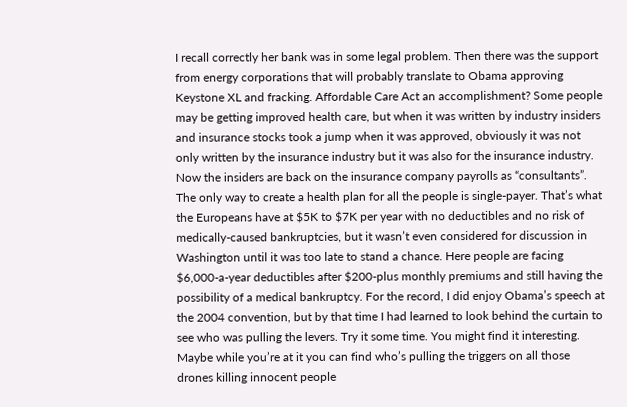I recall correctly her bank was in some legal problem. Then there was the support from energy corporations that will probably translate to Obama approving Keystone XL and fracking. Affordable Care Act an accomplishment? Some people may be getting improved health care, but when it was written by industry insiders and insurance stocks took a jump when it was approved, obviously it was not only written by the insurance industry but it was also for the insurance industry. Now the insiders are back on the insurance company payrolls as “consultants”. The only way to create a health plan for all the people is single-payer. That’s what the Europeans have at $5K to $7K per year with no deductibles and no risk of medically-caused bankruptcies, but it wasn’t even considered for discussion in Washington until it was too late to stand a chance. Here people are facing $6,000-a-year deductibles after $200-plus monthly premiums and still having the possibility of a medical bankruptcy. For the record, I did enjoy Obama’s speech at the 2004 convention, but by that time I had learned to look behind the curtain to see who was pulling the levers. Try it some time. You might find it interesting. Maybe while you’re at it you can find who’s pulling the triggers on all those drones killing innocent people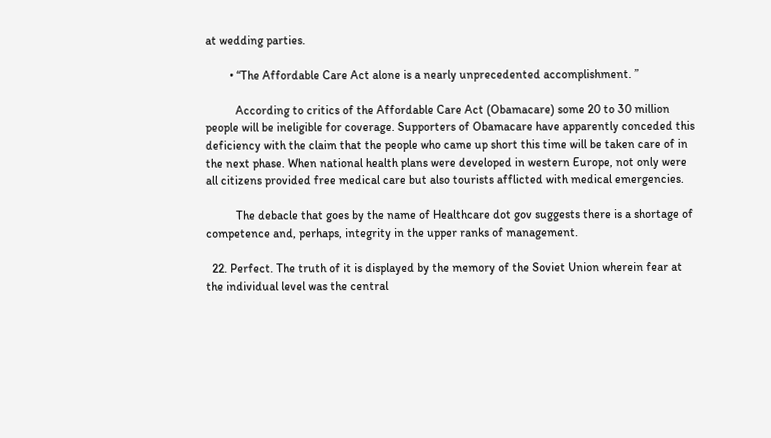at wedding parties.

        • “The Affordable Care Act alone is a nearly unprecedented accomplishment. ”

          According to critics of the Affordable Care Act (Obamacare) some 20 to 30 million people will be ineligible for coverage. Supporters of Obamacare have apparently conceded this deficiency with the claim that the people who came up short this time will be taken care of in the next phase. When national health plans were developed in western Europe, not only were all citizens provided free medical care but also tourists afflicted with medical emergencies.

          The debacle that goes by the name of Healthcare dot gov suggests there is a shortage of competence and, perhaps, integrity in the upper ranks of management.

  22. Perfect. The truth of it is displayed by the memory of the Soviet Union wherein fear at the individual level was the central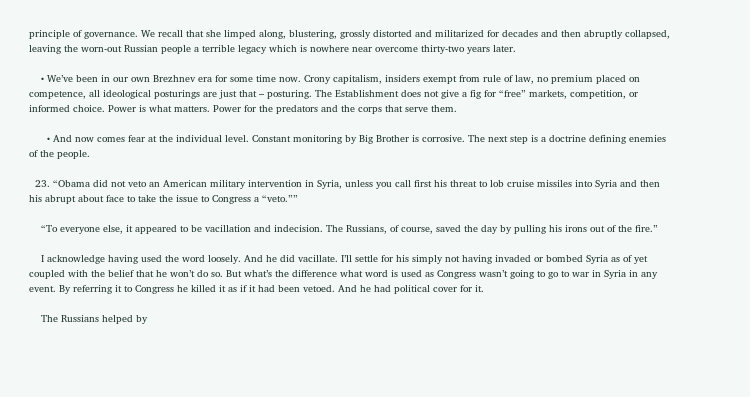principle of governance. We recall that she limped along, blustering, grossly distorted and militarized for decades and then abruptly collapsed, leaving the worn-out Russian people a terrible legacy which is nowhere near overcome thirty-two years later.

    • We’ve been in our own Brezhnev era for some time now. Crony capitalism, insiders exempt from rule of law, no premium placed on competence, all ideological posturings are just that – posturing. The Establishment does not give a fig for “free” markets, competition, or informed choice. Power is what matters. Power for the predators and the corps that serve them.

      • And now comes fear at the individual level. Constant monitoring by Big Brother is corrosive. The next step is a doctrine defining enemies of the people.

  23. “Obama did not veto an American military intervention in Syria, unless you call first his threat to lob cruise missiles into Syria and then his abrupt about face to take the issue to Congress a “veto.””

    “To everyone else, it appeared to be vacillation and indecision. The Russians, of course, saved the day by pulling his irons out of the fire.”

    I acknowledge having used the word loosely. And he did vacillate. I’ll settle for his simply not having invaded or bombed Syria as of yet coupled with the belief that he won’t do so. But what’s the difference what word is used as Congress wasn’t going to go to war in Syria in any event. By referring it to Congress he killed it as if it had been vetoed. And he had political cover for it.

    The Russians helped by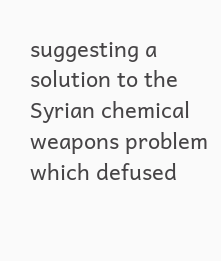suggesting a solution to the Syrian chemical weapons problem which defused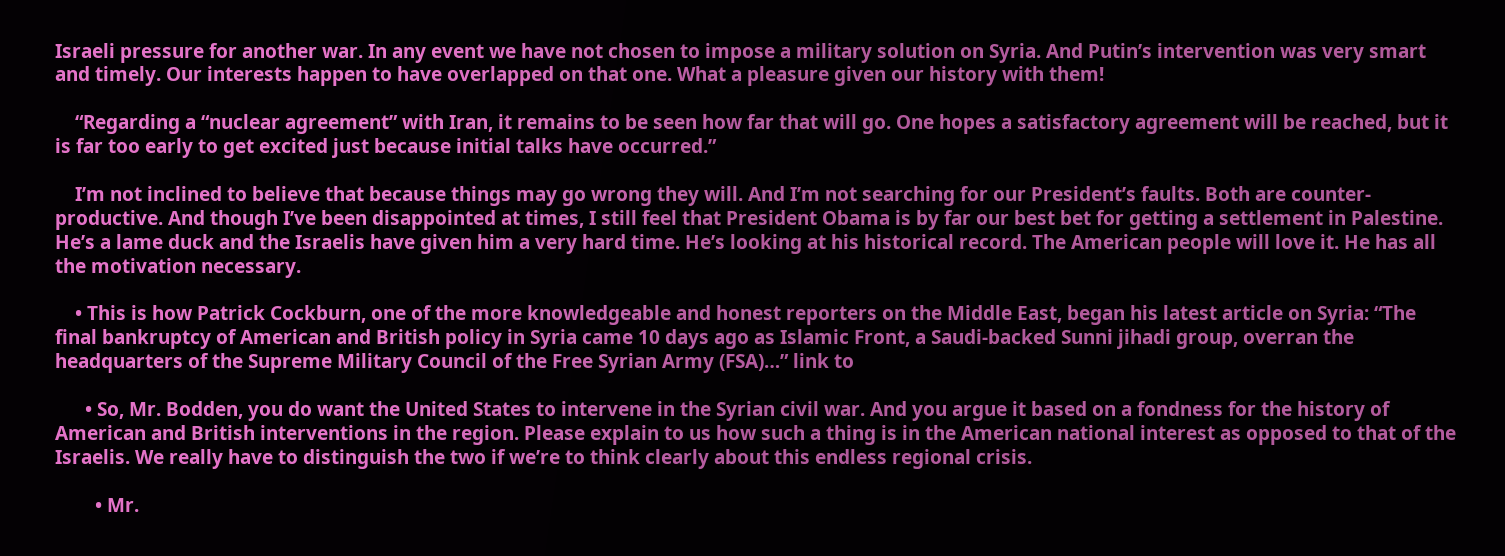Israeli pressure for another war. In any event we have not chosen to impose a military solution on Syria. And Putin’s intervention was very smart and timely. Our interests happen to have overlapped on that one. What a pleasure given our history with them!

    “Regarding a “nuclear agreement” with Iran, it remains to be seen how far that will go. One hopes a satisfactory agreement will be reached, but it is far too early to get excited just because initial talks have occurred.”

    I’m not inclined to believe that because things may go wrong they will. And I’m not searching for our President’s faults. Both are counter-productive. And though I’ve been disappointed at times, I still feel that President Obama is by far our best bet for getting a settlement in Palestine. He’s a lame duck and the Israelis have given him a very hard time. He’s looking at his historical record. The American people will love it. He has all the motivation necessary.

    • This is how Patrick Cockburn, one of the more knowledgeable and honest reporters on the Middle East, began his latest article on Syria: “The final bankruptcy of American and British policy in Syria came 10 days ago as Islamic Front, a Saudi-backed Sunni jihadi group, overran the headquarters of the Supreme Military Council of the Free Syrian Army (FSA)…” link to

      • So, Mr. Bodden, you do want the United States to intervene in the Syrian civil war. And you argue it based on a fondness for the history of American and British interventions in the region. Please explain to us how such a thing is in the American national interest as opposed to that of the Israelis. We really have to distinguish the two if we’re to think clearly about this endless regional crisis.

        • Mr.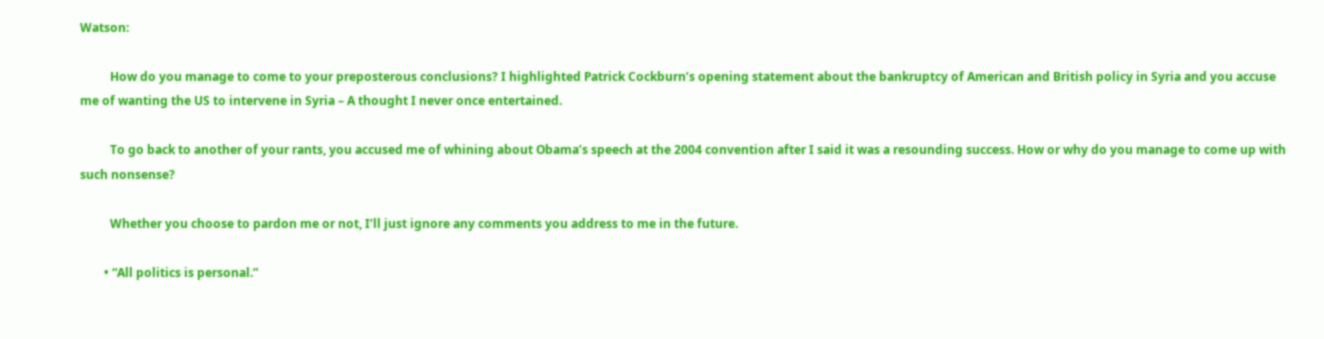Watson:

          How do you manage to come to your preposterous conclusions? I highlighted Patrick Cockburn’s opening statement about the bankruptcy of American and British policy in Syria and you accuse me of wanting the US to intervene in Syria – A thought I never once entertained.

          To go back to another of your rants, you accused me of whining about Obama’s speech at the 2004 convention after I said it was a resounding success. How or why do you manage to come up with such nonsense?

          Whether you choose to pardon me or not, I’ll just ignore any comments you address to me in the future.

        • “All politics is personal.”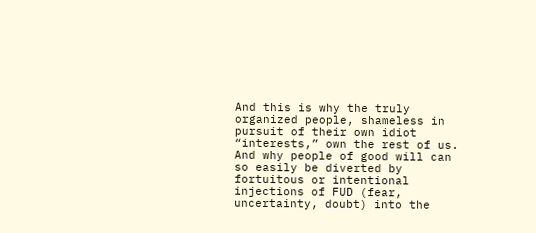And this is why the truly organized people, shameless in pursuit of their own idiot “interests,” own the rest of us. And why people of good will can so easily be diverted by fortuitous or intentional injections of FUD (fear, uncertainty, doubt) into the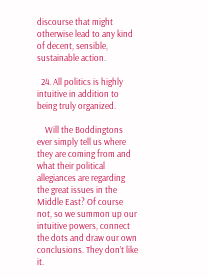discourse that might otherwise lead to any kind of decent, sensible, sustainable action.

  24. All politics is highly intuitive in addition to being truly organized.

    Will the Boddingtons ever simply tell us where they are coming from and what their political allegiances are regarding the great issues in the Middle East? Of course not, so we summon up our intuitive powers, connect the dots and draw our own conclusions. They don’t like it.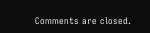Comments are closed.